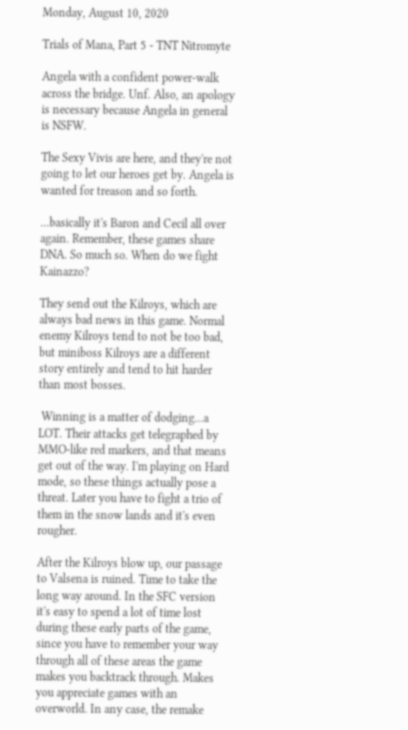Monday, August 10, 2020

Trials of Mana, Part 5 - TNT Nitromyte

Angela with a confident power-walk across the bridge. Unf. Also, an apology is necessary because Angela in general is NSFW.

The Sexy Vivis are here, and they're not going to let our heroes get by. Angela is wanted for treason and so forth.

...basically it's Baron and Cecil all over again. Remember, these games share DNA. So much so. When do we fight Kainazzo?

They send out the Kilroys, which are always bad news in this game. Normal enemy Kilroys tend to not be too bad, but miniboss Kilroys are a different story entirely and tend to hit harder than most bosses.

 Winning is a matter of dodging...a LOT. Their attacks get telegraphed by MMO-like red markers, and that means get out of the way. I'm playing on Hard mode, so these things actually pose a threat. Later you have to fight a trio of them in the snow lands and it's even rougher.

After the Kilroys blow up, our passage to Valsena is ruined. Time to take the long way around. In the SFC version it's easy to spend a lot of time lost during these early parts of the game, since you have to remember your way through all of these areas the game makes you backtrack through. Makes you appreciate games with an overworld. In any case, the remake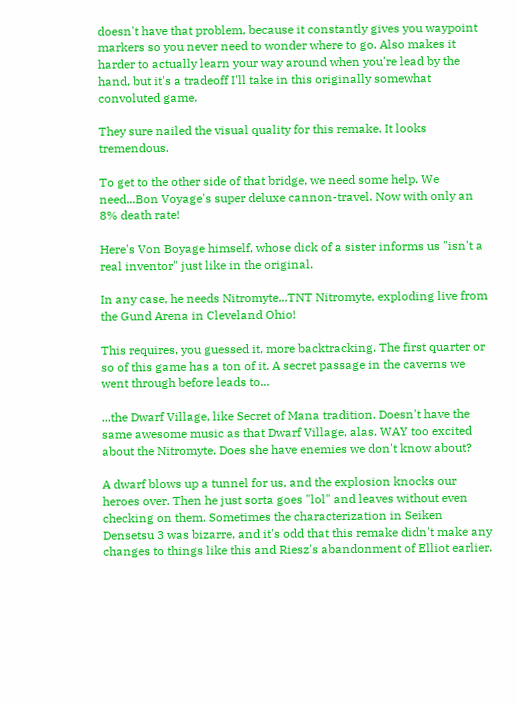doesn't have that problem, because it constantly gives you waypoint markers so you never need to wonder where to go. Also makes it harder to actually learn your way around when you're lead by the hand, but it's a tradeoff I'll take in this originally somewhat convoluted game.

They sure nailed the visual quality for this remake. It looks tremendous.

To get to the other side of that bridge, we need some help. We need...Bon Voyage's super deluxe cannon-travel. Now with only an 8% death rate!

Here's Von Boyage himself, whose dick of a sister informs us "isn't a real inventor" just like in the original.

In any case, he needs Nitromyte...TNT Nitromyte, exploding live from the Gund Arena in Cleveland Ohio!

This requires, you guessed it, more backtracking. The first quarter or so of this game has a ton of it. A secret passage in the caverns we went through before leads to...

...the Dwarf Village, like Secret of Mana tradition. Doesn't have the same awesome music as that Dwarf Village, alas. WAY too excited about the Nitromyte. Does she have enemies we don't know about?

A dwarf blows up a tunnel for us, and the explosion knocks our heroes over. Then he just sorta goes "lol" and leaves without even checking on them. Sometimes the characterization in Seiken Densetsu 3 was bizarre, and it's odd that this remake didn't make any changes to things like this and Riesz's abandonment of Elliot earlier.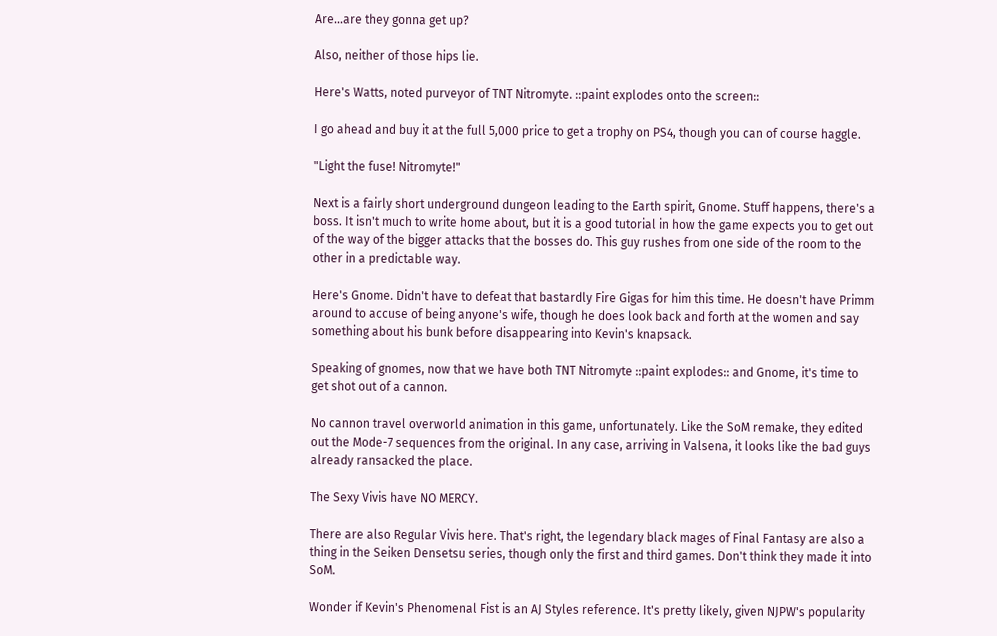Are...are they gonna get up?

Also, neither of those hips lie.

Here's Watts, noted purveyor of TNT Nitromyte. ::paint explodes onto the screen::

I go ahead and buy it at the full 5,000 price to get a trophy on PS4, though you can of course haggle.

"Light the fuse! Nitromyte!"

Next is a fairly short underground dungeon leading to the Earth spirit, Gnome. Stuff happens, there's a boss. It isn't much to write home about, but it is a good tutorial in how the game expects you to get out of the way of the bigger attacks that the bosses do. This guy rushes from one side of the room to the other in a predictable way.

Here's Gnome. Didn't have to defeat that bastardly Fire Gigas for him this time. He doesn't have Primm around to accuse of being anyone's wife, though he does look back and forth at the women and say something about his bunk before disappearing into Kevin's knapsack.

Speaking of gnomes, now that we have both TNT Nitromyte ::paint explodes:: and Gnome, it's time to get shot out of a cannon.

No cannon travel overworld animation in this game, unfortunately. Like the SoM remake, they edited out the Mode-7 sequences from the original. In any case, arriving in Valsena, it looks like the bad guys already ransacked the place.

The Sexy Vivis have NO MERCY.

There are also Regular Vivis here. That's right, the legendary black mages of Final Fantasy are also a thing in the Seiken Densetsu series, though only the first and third games. Don't think they made it into SoM.

Wonder if Kevin's Phenomenal Fist is an AJ Styles reference. It's pretty likely, given NJPW's popularity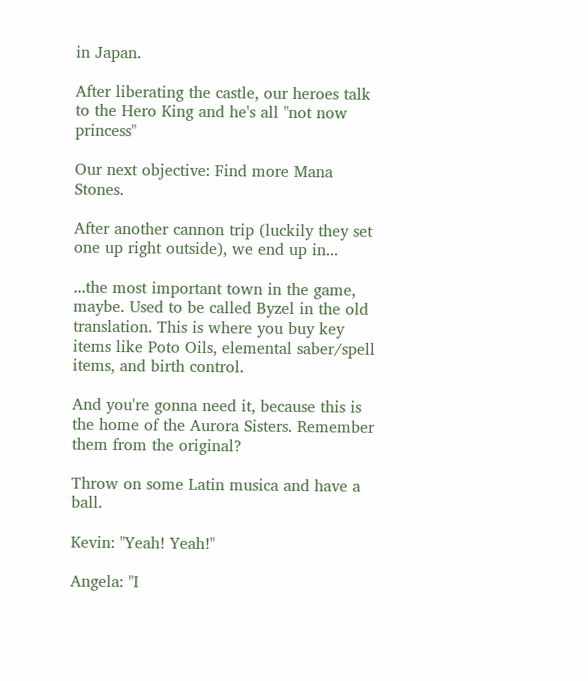in Japan.

After liberating the castle, our heroes talk to the Hero King and he's all "not now princess"

Our next objective: Find more Mana Stones.

After another cannon trip (luckily they set one up right outside), we end up in...

...the most important town in the game, maybe. Used to be called Byzel in the old translation. This is where you buy key items like Poto Oils, elemental saber/spell items, and birth control.

And you're gonna need it, because this is the home of the Aurora Sisters. Remember them from the original?

Throw on some Latin musica and have a ball.

Kevin: "Yeah! Yeah!"

Angela: "I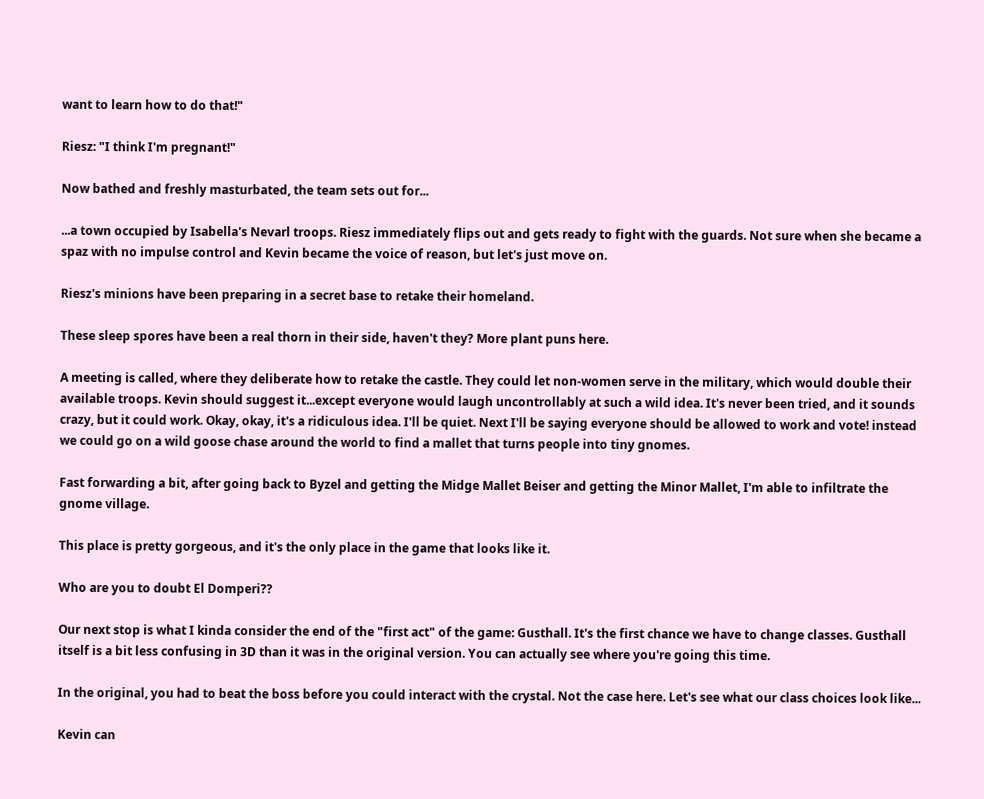want to learn how to do that!"

Riesz: "I think I'm pregnant!"

Now bathed and freshly masturbated, the team sets out for...

...a town occupied by Isabella's Nevarl troops. Riesz immediately flips out and gets ready to fight with the guards. Not sure when she became a spaz with no impulse control and Kevin became the voice of reason, but let's just move on.

Riesz's minions have been preparing in a secret base to retake their homeland.

These sleep spores have been a real thorn in their side, haven't they? More plant puns here.

A meeting is called, where they deliberate how to retake the castle. They could let non-women serve in the military, which would double their available troops. Kevin should suggest it...except everyone would laugh uncontrollably at such a wild idea. It's never been tried, and it sounds crazy, but it could work. Okay, okay, it's a ridiculous idea. I'll be quiet. Next I'll be saying everyone should be allowed to work and vote! instead we could go on a wild goose chase around the world to find a mallet that turns people into tiny gnomes.

Fast forwarding a bit, after going back to Byzel and getting the Midge Mallet Beiser and getting the Minor Mallet, I'm able to infiltrate the gnome village.

This place is pretty gorgeous, and it's the only place in the game that looks like it.

Who are you to doubt El Domperi??

Our next stop is what I kinda consider the end of the "first act" of the game: Gusthall. It's the first chance we have to change classes. Gusthall itself is a bit less confusing in 3D than it was in the original version. You can actually see where you're going this time.

In the original, you had to beat the boss before you could interact with the crystal. Not the case here. Let's see what our class choices look like...

Kevin can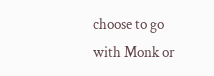choose to go with Monk or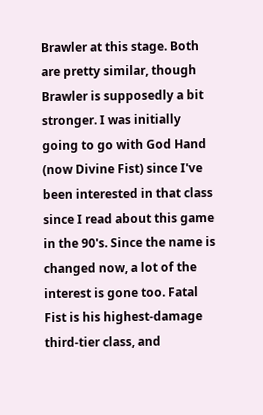Brawler at this stage. Both are pretty similar, though Brawler is supposedly a bit stronger. I was initially going to go with God Hand (now Divine Fist) since I've been interested in that class since I read about this game in the 90's. Since the name is changed now, a lot of the interest is gone too. Fatal Fist is his highest-damage third-tier class, and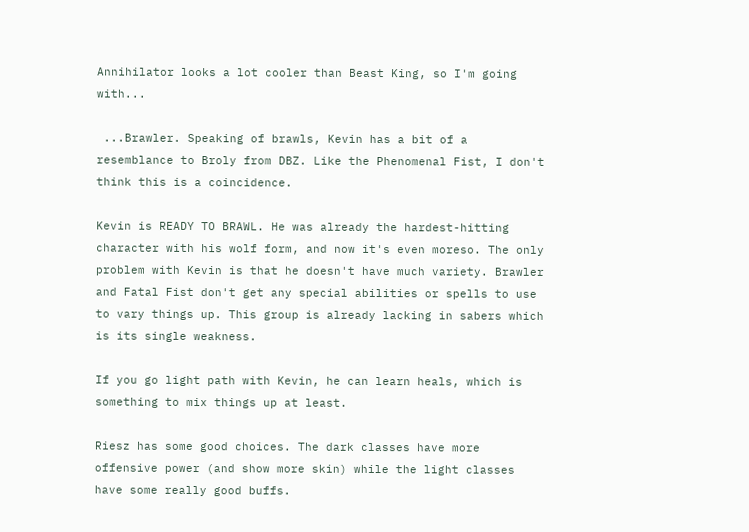Annihilator looks a lot cooler than Beast King, so I'm going with...

 ...Brawler. Speaking of brawls, Kevin has a bit of a resemblance to Broly from DBZ. Like the Phenomenal Fist, I don't think this is a coincidence.

Kevin is READY TO BRAWL. He was already the hardest-hitting character with his wolf form, and now it's even moreso. The only problem with Kevin is that he doesn't have much variety. Brawler and Fatal Fist don't get any special abilities or spells to use to vary things up. This group is already lacking in sabers which is its single weakness.

If you go light path with Kevin, he can learn heals, which is something to mix things up at least.

Riesz has some good choices. The dark classes have more offensive power (and show more skin) while the light classes have some really good buffs.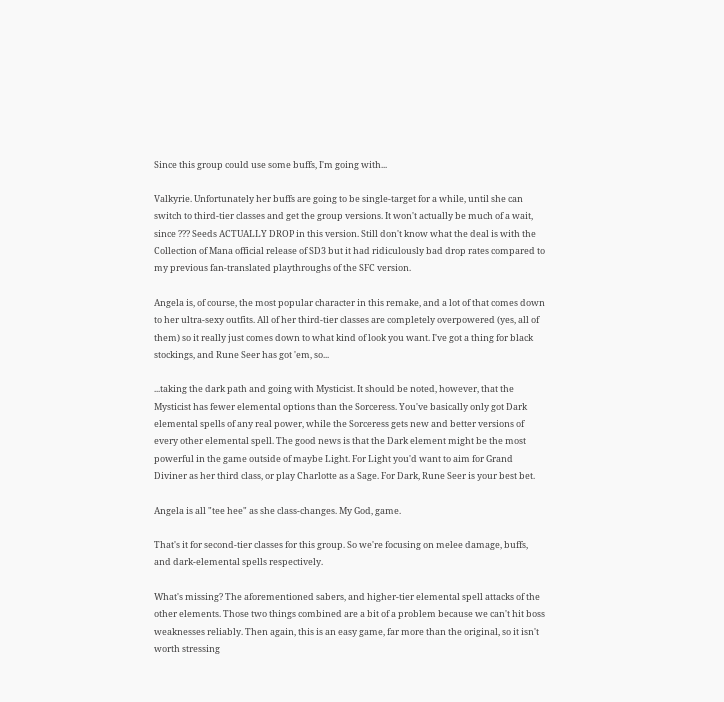Since this group could use some buffs, I'm going with...

Valkyrie. Unfortunately her buffs are going to be single-target for a while, until she can switch to third-tier classes and get the group versions. It won't actually be much of a wait, since ??? Seeds ACTUALLY DROP in this version. Still don't know what the deal is with the Collection of Mana official release of SD3 but it had ridiculously bad drop rates compared to my previous fan-translated playthroughs of the SFC version.

Angela is, of course, the most popular character in this remake, and a lot of that comes down to her ultra-sexy outfits. All of her third-tier classes are completely overpowered (yes, all of them) so it really just comes down to what kind of look you want. I've got a thing for black stockings, and Rune Seer has got 'em, so...

...taking the dark path and going with Mysticist. It should be noted, however, that the Mysticist has fewer elemental options than the Sorceress. You've basically only got Dark elemental spells of any real power, while the Sorceress gets new and better versions of every other elemental spell. The good news is that the Dark element might be the most powerful in the game outside of maybe Light. For Light you'd want to aim for Grand Diviner as her third class, or play Charlotte as a Sage. For Dark, Rune Seer is your best bet.

Angela is all "tee hee" as she class-changes. My God, game.

That's it for second-tier classes for this group. So we're focusing on melee damage, buffs, and dark-elemental spells respectively.

What's missing? The aforementioned sabers, and higher-tier elemental spell attacks of the other elements. Those two things combined are a bit of a problem because we can't hit boss weaknesses reliably. Then again, this is an easy game, far more than the original, so it isn't worth stressing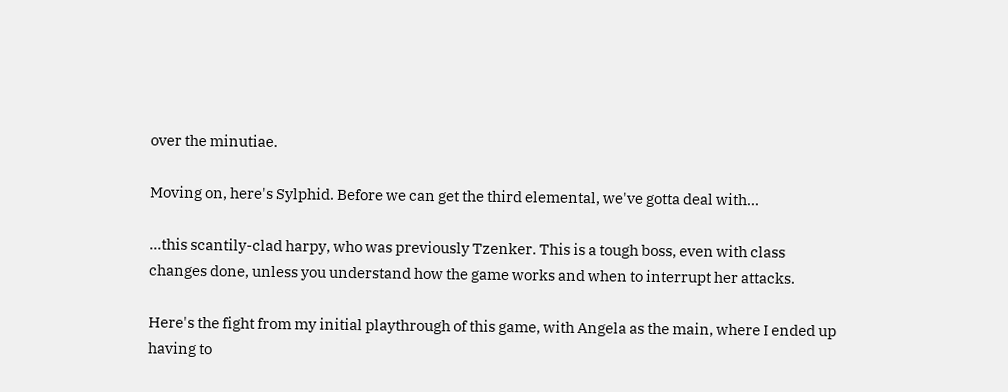over the minutiae.

Moving on, here's Sylphid. Before we can get the third elemental, we've gotta deal with...

...this scantily-clad harpy, who was previously Tzenker. This is a tough boss, even with class changes done, unless you understand how the game works and when to interrupt her attacks.

Here's the fight from my initial playthrough of this game, with Angela as the main, where I ended up having to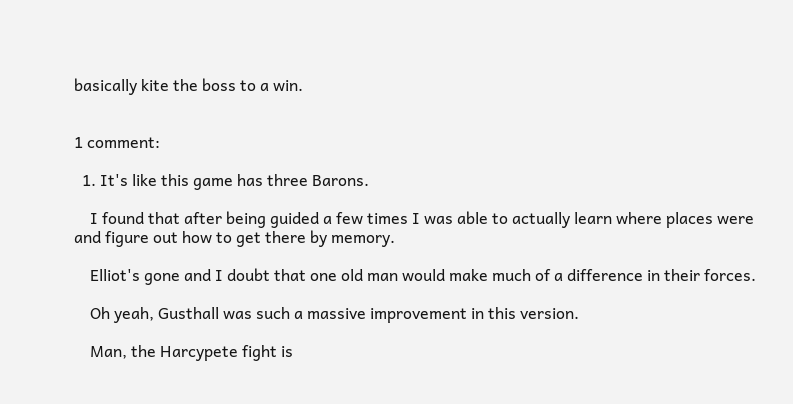basically kite the boss to a win.


1 comment:

  1. It's like this game has three Barons.

    I found that after being guided a few times I was able to actually learn where places were and figure out how to get there by memory.

    Elliot's gone and I doubt that one old man would make much of a difference in their forces.

    Oh yeah, Gusthall was such a massive improvement in this version.

    Man, the Harcypete fight is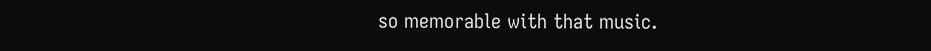so memorable with that music.